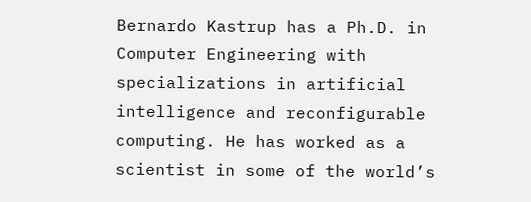Bernardo Kastrup has a Ph.D. in Computer Engineering with specializations in artificial intelligence and reconfigurable computing. He has worked as a scientist in some of the world’s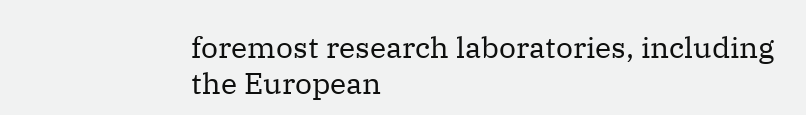foremost research laboratories, including the European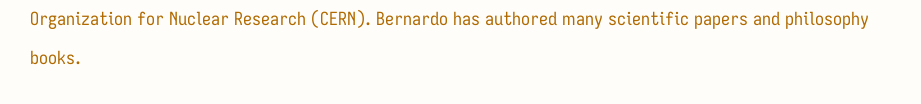Organization for Nuclear Research (CERN). Bernardo has authored many scientific papers and philosophy books.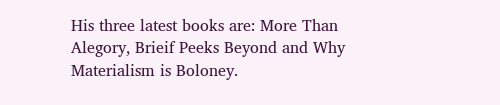His three latest books are: More Than Alegory, Brieif Peeks Beyond and Why Materialism is Boloney.